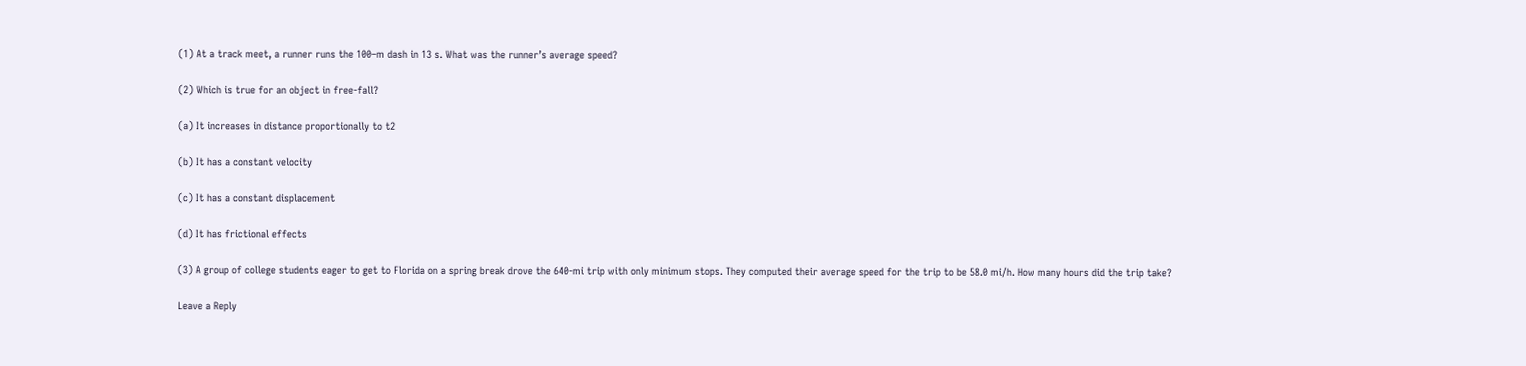(1) At a track meet, a runner runs the 100–m dash in 13 s. What was the runner’s average speed?

(2) Which is true for an object in free-fall?

(a) It increases in distance proportionally to t2

(b) It has a constant velocity

(c) It has a constant displacement

(d) It has frictional effects

(3) A group of college students eager to get to Florida on a spring break drove the 640-mi trip with only minimum stops. They computed their average speed for the trip to be 58.0 mi/h. How many hours did the trip take?

Leave a Reply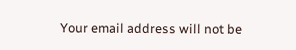Your email address will not be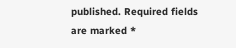published. Required fields are marked *